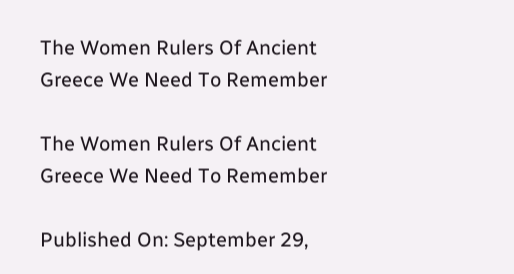The Women Rulers Of Ancient Greece We Need To Remember

The Women Rulers Of Ancient Greece We Need To Remember

Published On: September 29,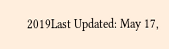2019Last Updated: May 17,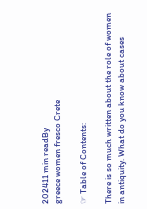202411 min readBy
greece women fresco Crete

☞ Table of Contents:

There is so much written about the role of women in antiquity. What do you know about cases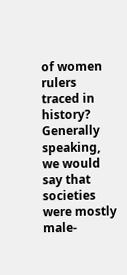of women rulers traced in history? Generally speaking, we would say that societies were mostly male-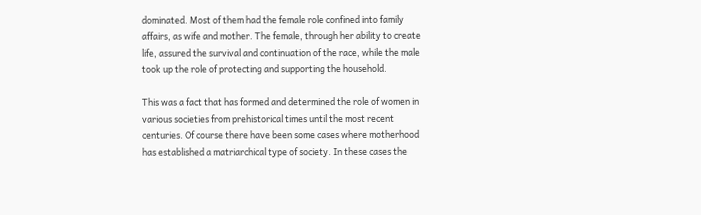dominated. Most of them had the female role confined into family affairs, as wife and mother. The female, through her ability to create life, assured the survival and continuation of the race, while the male took up the role of protecting and supporting the household.

This was a fact that has formed and determined the role of women in various societies from prehistorical times until the most recent centuries. Of course there have been some cases where motherhood has established a matriarchical type of society. In these cases the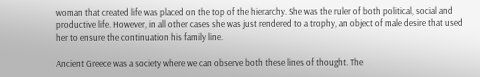woman that created life was placed on the top of the hierarchy. She was the ruler of both political, social and productive life. However, in all other cases she was just rendered to a trophy, an object of male desire that used her to ensure the continuation his family line.

Ancient Greece was a society where we can observe both these lines of thought. The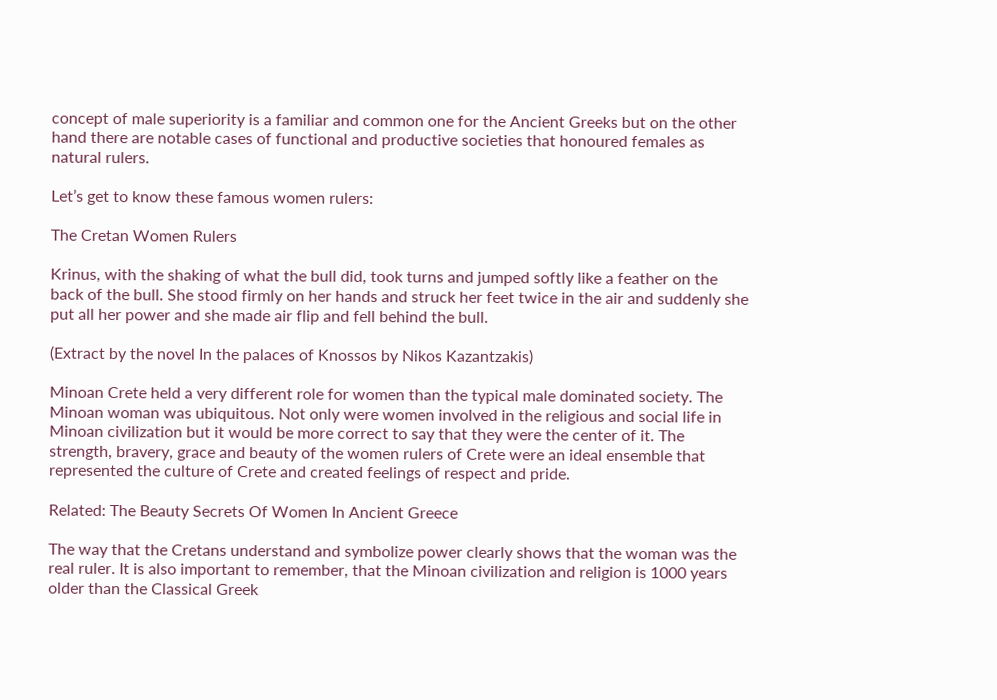concept of male superiority is a familiar and common one for the Ancient Greeks but on the other hand there are notable cases of functional and productive societies that honoured females as natural rulers.

Let’s get to know these famous women rulers:

The Cretan Women Rulers

Krinus, with the shaking of what the bull did, took turns and jumped softly like a feather on the back of the bull. She stood firmly on her hands and struck her feet twice in the air and suddenly she put all her power and she made air flip and fell behind the bull.

(Extract by the novel In the palaces of Knossos by Nikos Kazantzakis)

Minoan Crete held a very different role for women than the typical male dominated society. The Minoan woman was ubiquitous. Not only were women involved in the religious and social life in Minoan civilization but it would be more correct to say that they were the center of it. The strength, bravery, grace and beauty of the women rulers of Crete were an ideal ensemble that represented the culture of Crete and created feelings of respect and pride.

Related: The Beauty Secrets Of Women In Ancient Greece

The way that the Cretans understand and symbolize power clearly shows that the woman was the real ruler. It is also important to remember, that the Minoan civilization and religion is 1000 years older than the Classical Greek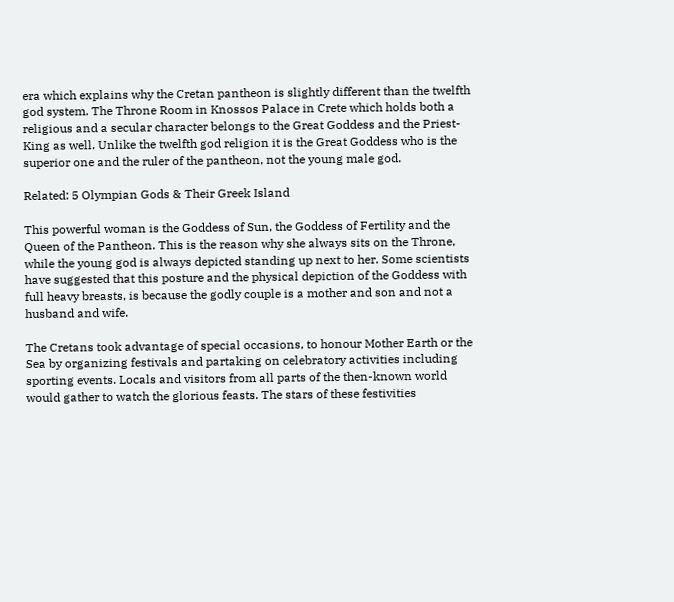era which explains why the Cretan pantheon is slightly different than the twelfth god system. The Throne Room in Knossos Palace in Crete which holds both a religious and a secular character belongs to the Great Goddess and the Priest- King as well. Unlike the twelfth god religion it is the Great Goddess who is the superior one and the ruler of the pantheon, not the young male god.

Related: 5 Olympian Gods & Their Greek Island

This powerful woman is the Goddess of Sun, the Goddess of Fertility and the Queen of the Pantheon. This is the reason why she always sits on the Throne, while the young god is always depicted standing up next to her. Some scientists have suggested that this posture and the physical depiction of the Goddess with full heavy breasts, is because the godly couple is a mother and son and not a husband and wife.

The Cretans took advantage of special occasions, to honour Mother Earth or the Sea by organizing festivals and partaking on celebratory activities including sporting events. Locals and visitors from all parts of the then-known world would gather to watch the glorious feasts. The stars of these festivities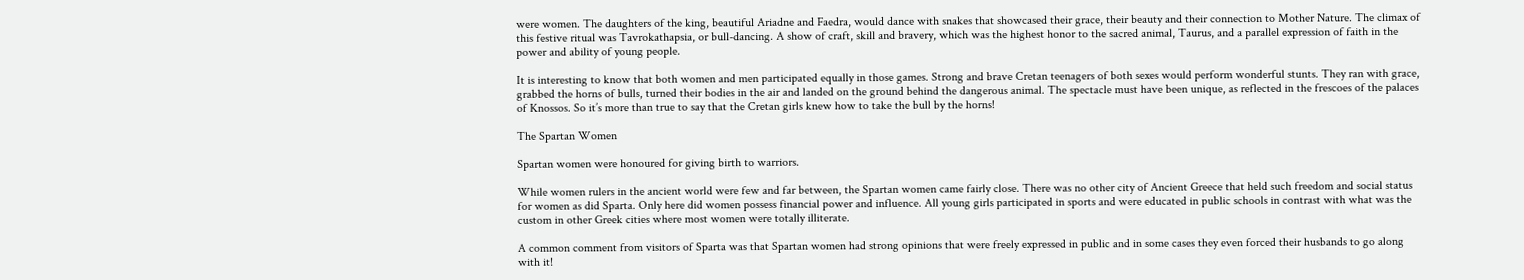were women. The daughters of the king, beautiful Ariadne and Faedra, would dance with snakes that showcased their grace, their beauty and their connection to Mother Nature. The climax of this festive ritual was Tavrokathapsia, or bull-dancing. A show of craft, skill and bravery, which was the highest honor to the sacred animal, Taurus, and a parallel expression of faith in the power and ability of young people.

It is interesting to know that both women and men participated equally in those games. Strong and brave Cretan teenagers of both sexes would perform wonderful stunts. They ran with grace, grabbed the horns of bulls, turned their bodies in the air and landed on the ground behind the dangerous animal. The spectacle must have been unique, as reflected in the frescoes of the palaces of Knossos. So it’s more than true to say that the Cretan girls knew how to take the bull by the horns!

The Spartan Women

Spartan women were honoured for giving birth to warriors.

While women rulers in the ancient world were few and far between, the Spartan women came fairly close. There was no other city of Ancient Greece that held such freedom and social status for women as did Sparta. Only here did women possess financial power and influence. All young girls participated in sports and were educated in public schools in contrast with what was the custom in other Greek cities where most women were totally illiterate.

A common comment from visitors of Sparta was that Spartan women had strong opinions that were freely expressed in public and in some cases they even forced their husbands to go along with it!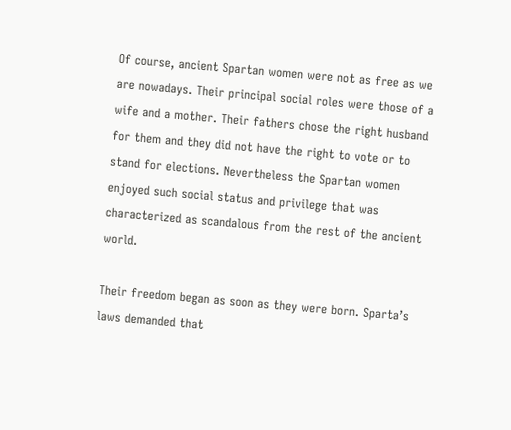Of course, ancient Spartan women were not as free as we are nowadays. Their principal social roles were those of a wife and a mother. Their fathers chose the right husband for them and they did not have the right to vote or to stand for elections. Nevertheless the Spartan women enjoyed such social status and privilege that was characterized as scandalous from the rest of the ancient world.

Their freedom began as soon as they were born. Sparta’s laws demanded that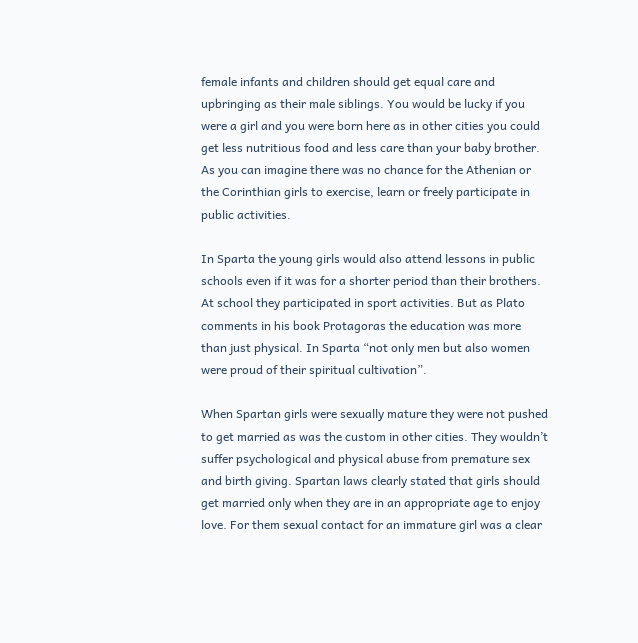female infants and children should get equal care and upbringing as their male siblings. You would be lucky if you were a girl and you were born here as in other cities you could get less nutritious food and less care than your baby brother. As you can imagine there was no chance for the Athenian or the Corinthian girls to exercise, learn or freely participate in public activities.

In Sparta the young girls would also attend lessons in public schools even if it was for a shorter period than their brothers. At school they participated in sport activities. But as Plato comments in his book Protagoras the education was more than just physical. In Sparta “not only men but also women were proud of their spiritual cultivation”.

When Spartan girls were sexually mature they were not pushed to get married as was the custom in other cities. They wouldn’t suffer psychological and physical abuse from premature sex and birth giving. Spartan laws clearly stated that girls should get married only when they are in an appropriate age to enjoy love. For them sexual contact for an immature girl was a clear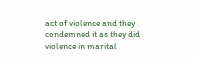act of violence and they condemned it as they did violence in marital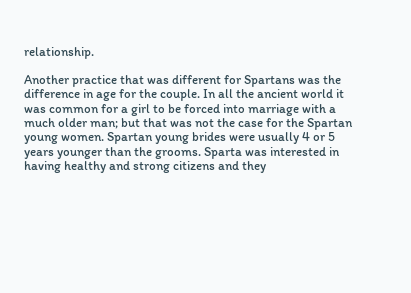relationship.

Another practice that was different for Spartans was the difference in age for the couple. In all the ancient world it was common for a girl to be forced into marriage with a much older man; but that was not the case for the Spartan young women. Spartan young brides were usually 4 or 5 years younger than the grooms. Sparta was interested in having healthy and strong citizens and they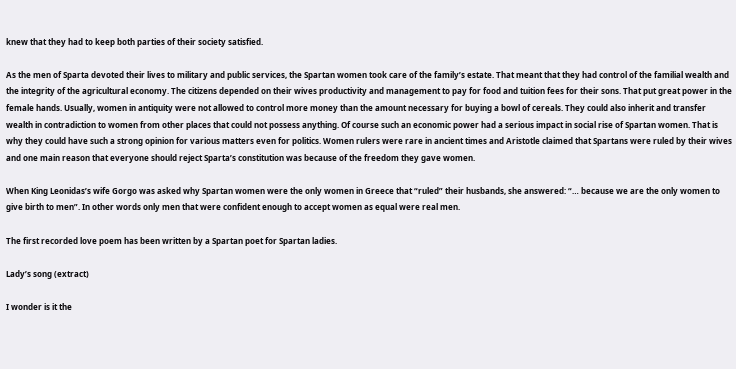knew that they had to keep both parties of their society satisfied.

As the men of Sparta devoted their lives to military and public services, the Spartan women took care of the family’s estate. That meant that they had control of the familial wealth and the integrity of the agricultural economy. The citizens depended on their wives productivity and management to pay for food and tuition fees for their sons. That put great power in the female hands. Usually, women in antiquity were not allowed to control more money than the amount necessary for buying a bowl of cereals. They could also inherit and transfer wealth in contradiction to women from other places that could not possess anything. Of course such an economic power had a serious impact in social rise of Spartan women. That is why they could have such a strong opinion for various matters even for politics. Women rulers were rare in ancient times and Aristotle claimed that Spartans were ruled by their wives and one main reason that everyone should reject Sparta’s constitution was because of the freedom they gave women.

When King Leonidas’s wife Gorgo was asked why Spartan women were the only women in Greece that “ruled” their husbands, she answered: “… because we are the only women to give birth to men”. In other words only men that were confident enough to accept women as equal were real men.

The first recorded love poem has been written by a Spartan poet for Spartan ladies.

Lady’s song (extract)

I wonder is it the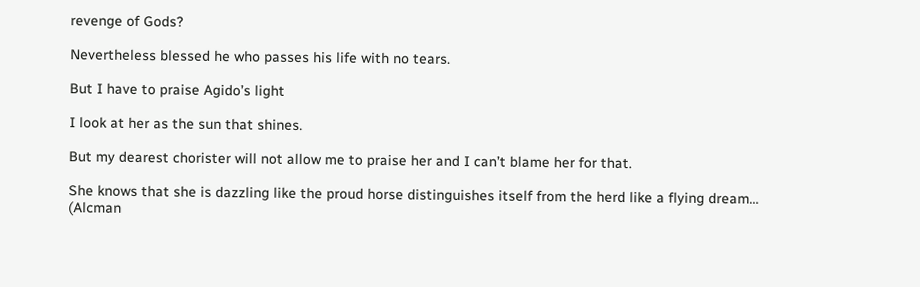revenge of Gods?

Nevertheless blessed he who passes his life with no tears.

But I have to praise Agido’s light

I look at her as the sun that shines.

But my dearest chorister will not allow me to praise her and I can’t blame her for that.

She knows that she is dazzling like the proud horse distinguishes itself from the herd like a flying dream… (Alcman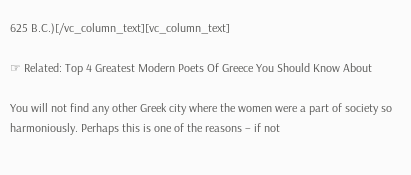625 B.C.)[/vc_column_text][vc_column_text]

☞ Related: Top 4 Greatest Modern Poets Of Greece You Should Know About

You will not find any other Greek city where the women were a part of society so harmoniously. Perhaps this is one of the reasons – if not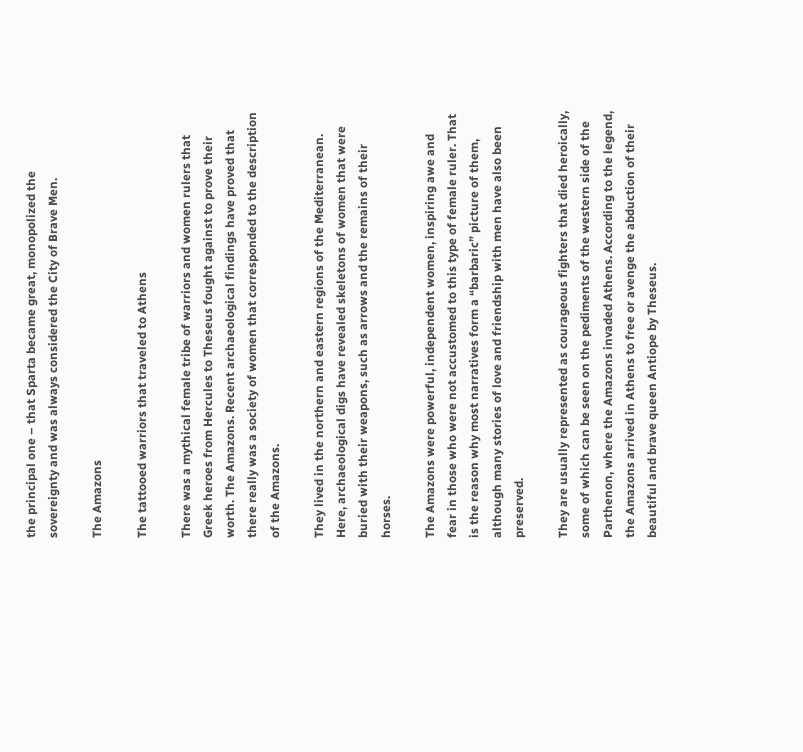the principal one – that Sparta became great, monopolized the sovereignty and was always considered the City of Brave Men.

The Amazons

The tattooed warriors that traveled to Athens

There was a mythical female tribe of warriors and women rulers that Greek heroes from Hercules to Theseus fought against to prove their worth. The Amazons. Recent archaeological findings have proved that there really was a society of women that corresponded to the description of the Amazons.

They lived in the northern and eastern regions of the Mediterranean. Here, archaeological digs have revealed skeletons of women that were buried with their weapons, such as arrows and the remains of their horses.

The Amazons were powerful, independent women, inspiring awe and fear in those who were not accustomed to this type of female ruler. That is the reason why most narratives form a “barbaric” picture of them, although many stories of love and friendship with men have also been preserved.

They are usually represented as courageous fighters that died heroically, some of which can be seen on the pediments of the western side of the Parthenon, where the Amazons invaded Athens. According to the legend, the Amazons arrived in Athens to free or avenge the abduction of their beautiful and brave queen Antiope by Theseus.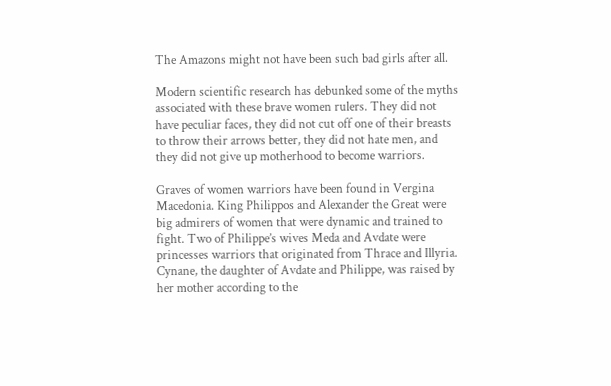The Amazons might not have been such bad girls after all.

Modern scientific research has debunked some of the myths associated with these brave women rulers. They did not have peculiar faces, they did not cut off one of their breasts to throw their arrows better, they did not hate men, and they did not give up motherhood to become warriors.

Graves of women warriors have been found in Vergina Macedonia. King Philippos and Alexander the Great were big admirers of women that were dynamic and trained to fight. Two of Philippe’s wives Meda and Avdate were princesses warriors that originated from Thrace and Illyria. Cynane, the daughter of Avdate and Philippe, was raised by her mother according to the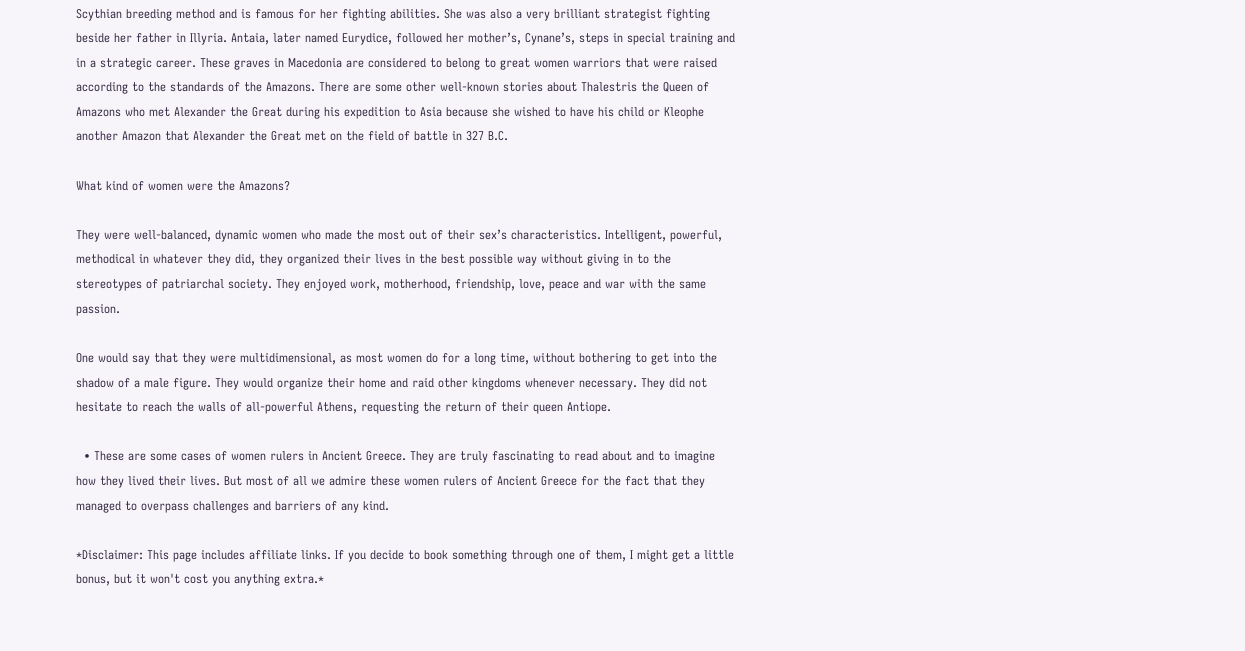Scythian breeding method and is famous for her fighting abilities. She was also a very brilliant strategist fighting beside her father in Illyria. Antaia, later named Eurydice, followed her mother’s, Cynane’s, steps in special training and in a strategic career. These graves in Macedonia are considered to belong to great women warriors that were raised according to the standards of the Amazons. There are some other well-known stories about Thalestris the Queen of Amazons who met Alexander the Great during his expedition to Asia because she wished to have his child or Kleophe another Amazon that Alexander the Great met on the field of battle in 327 B.C.

What kind of women were the Amazons?

They were well-balanced, dynamic women who made the most out of their sex’s characteristics. Intelligent, powerful, methodical in whatever they did, they organized their lives in the best possible way without giving in to the stereotypes of patriarchal society. They enjoyed work, motherhood, friendship, love, peace and war with the same passion.

One would say that they were multidimensional, as most women do for a long time, without bothering to get into the shadow of a male figure. They would organize their home and raid other kingdoms whenever necessary. They did not hesitate to reach the walls of all-powerful Athens, requesting the return of their queen Antiope.

  • These are some cases of women rulers in Ancient Greece. They are truly fascinating to read about and to imagine how they lived their lives. But most of all we admire these women rulers of Ancient Greece for the fact that they managed to overpass challenges and barriers of any kind.

*Disclaimer: This page includes affiliate links. If you decide to book something through one of them, I might get a little bonus, but it won't cost you anything extra.*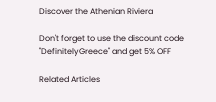Discover the Athenian Riviera

Don't forget to use the discount code "DefinitelyGreece" and get 5% OFF

Related Articles